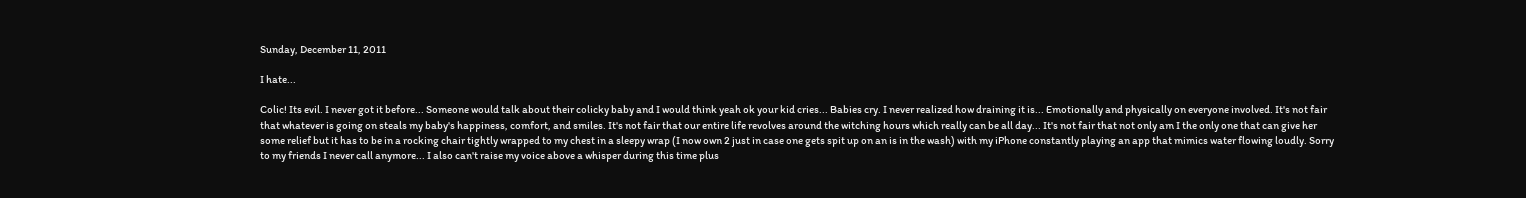Sunday, December 11, 2011

I hate...

Colic! Its evil. I never got it before... Someone would talk about their colicky baby and I would think yeah ok your kid cries... Babies cry. I never realized how draining it is... Emotionally and physically on everyone involved. It's not fair that whatever is going on steals my baby's happiness, comfort, and smiles. It's not fair that our entire life revolves around the witching hours which really can be all day... It's not fair that not only am I the only one that can give her some relief but it has to be in a rocking chair tightly wrapped to my chest in a sleepy wrap (I now own 2 just in case one gets spit up on an is in the wash) with my iPhone constantly playing an app that mimics water flowing loudly. Sorry to my friends I never call anymore... I also can't raise my voice above a whisper during this time plus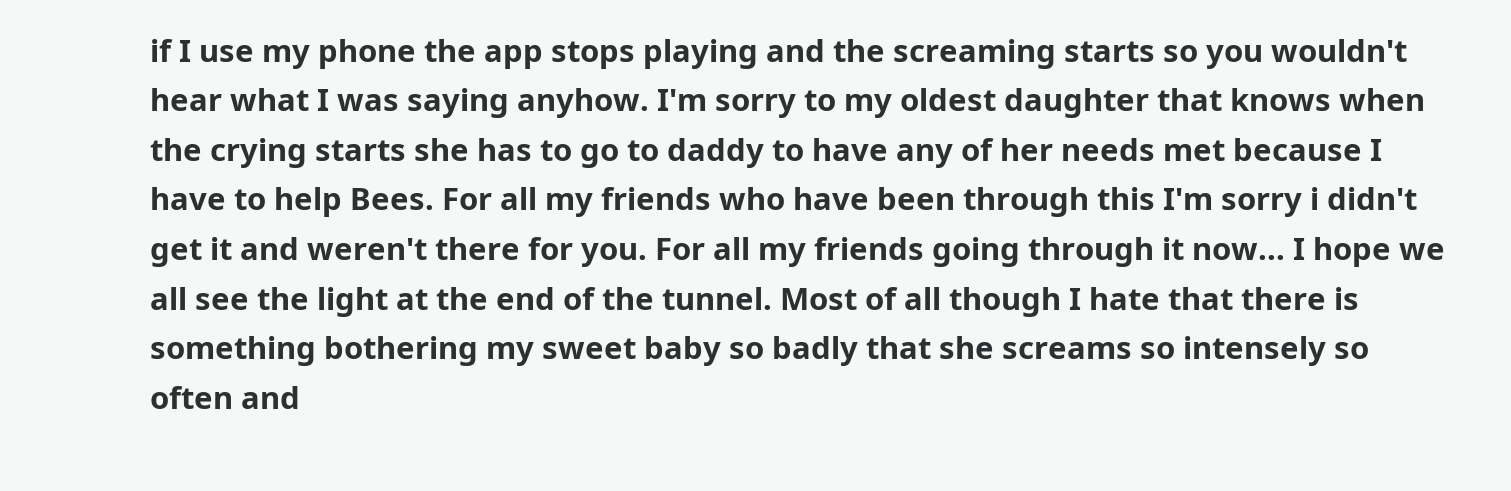if I use my phone the app stops playing and the screaming starts so you wouldn't hear what I was saying anyhow. I'm sorry to my oldest daughter that knows when the crying starts she has to go to daddy to have any of her needs met because I have to help Bees. For all my friends who have been through this I'm sorry i didn't get it and weren't there for you. For all my friends going through it now... I hope we all see the light at the end of the tunnel. Most of all though I hate that there is something bothering my sweet baby so badly that she screams so intensely so often and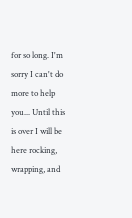for so long. I'm sorry I can't do more to help you... Until this is over I will be here rocking, wrapping, and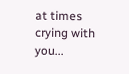at times crying with you...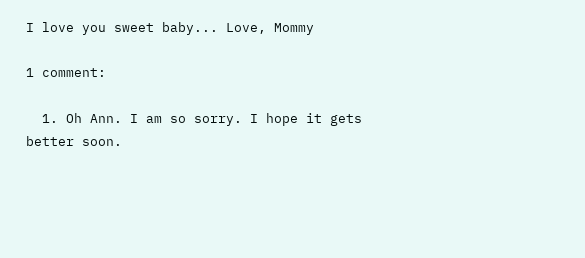I love you sweet baby... Love, Mommy

1 comment:

  1. Oh Ann. I am so sorry. I hope it gets better soon.